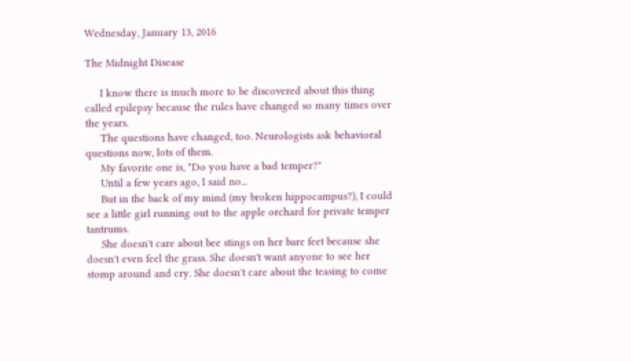Wednesday, January 13, 2016

The Midnight Disease

     I know there is much more to be discovered about this thing called epilepsy because the rules have changed so many times over the years.
     The questions have changed, too. Neurologists ask behavioral questions now, lots of them.
     My favorite one is, "Do you have a bad temper?"
     Until a few years ago, I said no...
     But in the back of my mind (my broken hippocampus?), I could see a little girl running out to the apple orchard for private temper tantrums.
     She doesn't care about bee stings on her bare feet because she doesn't even feel the grass. She doesn't want anyone to see her stomp around and cry. She doesn't care about the teasing to come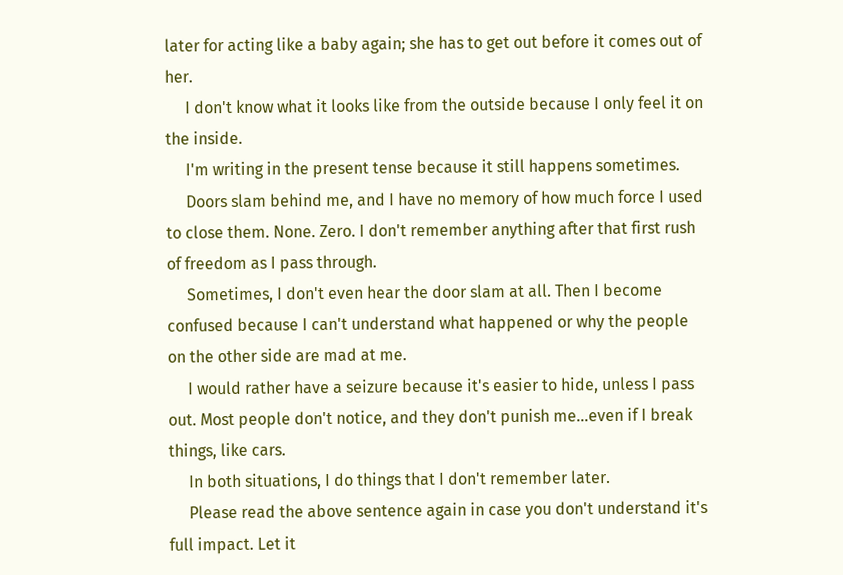later for acting like a baby again; she has to get out before it comes out of her.
     I don't know what it looks like from the outside because I only feel it on the inside.
     I'm writing in the present tense because it still happens sometimes.
     Doors slam behind me, and I have no memory of how much force I used to close them. None. Zero. I don't remember anything after that first rush of freedom as I pass through.
     Sometimes, I don't even hear the door slam at all. Then I become  confused because I can't understand what happened or why the people on the other side are mad at me.
     I would rather have a seizure because it's easier to hide, unless I pass out. Most people don't notice, and they don't punish me...even if I break things, like cars.
     In both situations, I do things that I don't remember later.
     Please read the above sentence again in case you don't understand it's full impact. Let it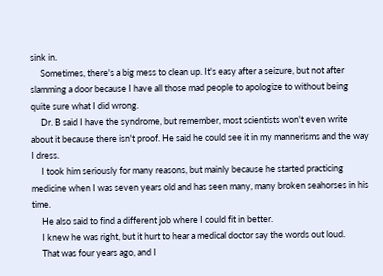sink in.
     Sometimes, there's a big mess to clean up. It's easy after a seizure, but not after slamming a door because I have all those mad people to apologize to without being quite sure what I did wrong.
     Dr. B said I have the syndrome, but remember, most scientists won't even write about it because there isn't proof. He said he could see it in my mannerisms and the way I dress.
     I took him seriously for many reasons, but mainly because he started practicing medicine when I was seven years old and has seen many, many broken seahorses in his time.
     He also said to find a different job where I could fit in better.
     I knew he was right, but it hurt to hear a medical doctor say the words out loud.
     That was four years ago, and I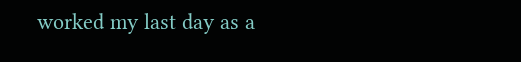worked my last day as a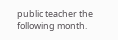public teacher the following month.